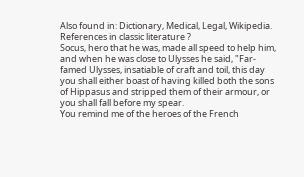Also found in: Dictionary, Medical, Legal, Wikipedia.
References in classic literature ?
Socus, hero that he was, made all speed to help him, and when he was close to Ulysses he said, "Far-famed Ulysses, insatiable of craft and toil, this day you shall either boast of having killed both the sons of Hippasus and stripped them of their armour, or you shall fall before my spear.
You remind me of the heroes of the French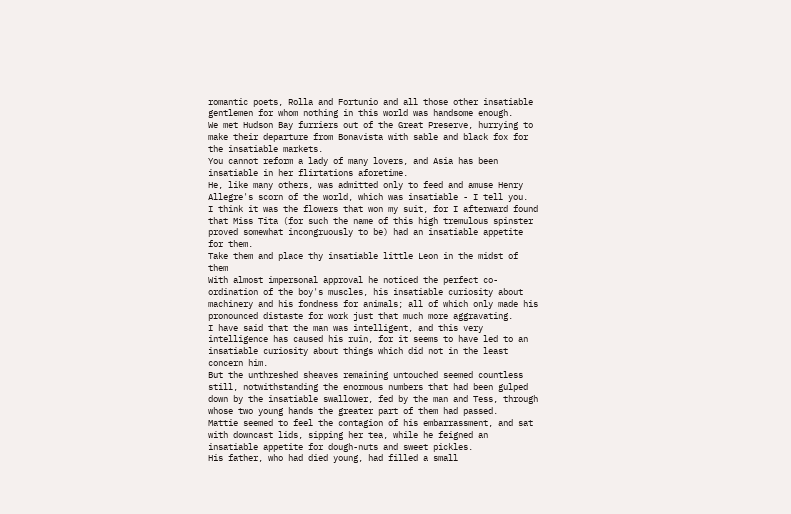romantic poets, Rolla and Fortunio and all those other insatiable gentlemen for whom nothing in this world was handsome enough.
We met Hudson Bay furriers out of the Great Preserve, hurrying to make their departure from Bonavista with sable and black fox for the insatiable markets.
You cannot reform a lady of many lovers, and Asia has been insatiable in her flirtations aforetime.
He, like many others, was admitted only to feed and amuse Henry Allegre's scorn of the world, which was insatiable - I tell you.
I think it was the flowers that won my suit, for I afterward found that Miss Tita (for such the name of this high tremulous spinster proved somewhat incongruously to be) had an insatiable appetite for them.
Take them and place thy insatiable little Leon in the midst of them
With almost impersonal approval he noticed the perfect co-ordination of the boy's muscles, his insatiable curiosity about machinery and his fondness for animals; all of which only made his pronounced distaste for work just that much more aggravating.
I have said that the man was intelligent, and this very intelligence has caused his ruin, for it seems to have led to an insatiable curiosity about things which did not in the least concern him.
But the unthreshed sheaves remaining untouched seemed countless still, notwithstanding the enormous numbers that had been gulped down by the insatiable swallower, fed by the man and Tess, through whose two young hands the greater part of them had passed.
Mattie seemed to feel the contagion of his embarrassment, and sat with downcast lids, sipping her tea, while he feigned an insatiable appetite for dough-nuts and sweet pickles.
His father, who had died young, had filled a small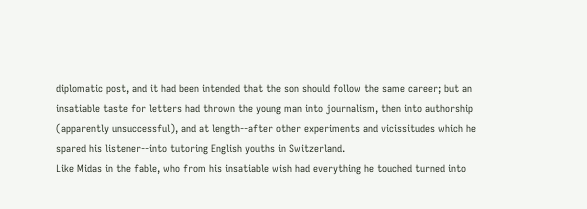diplomatic post, and it had been intended that the son should follow the same career; but an insatiable taste for letters had thrown the young man into journalism, then into authorship (apparently unsuccessful), and at length--after other experiments and vicissitudes which he spared his listener--into tutoring English youths in Switzerland.
Like Midas in the fable, who from his insatiable wish had everything he touched turned into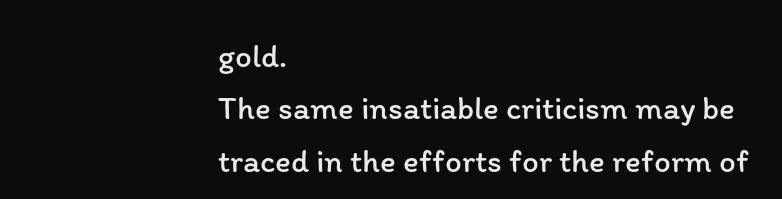gold.
The same insatiable criticism may be traced in the efforts for the reform of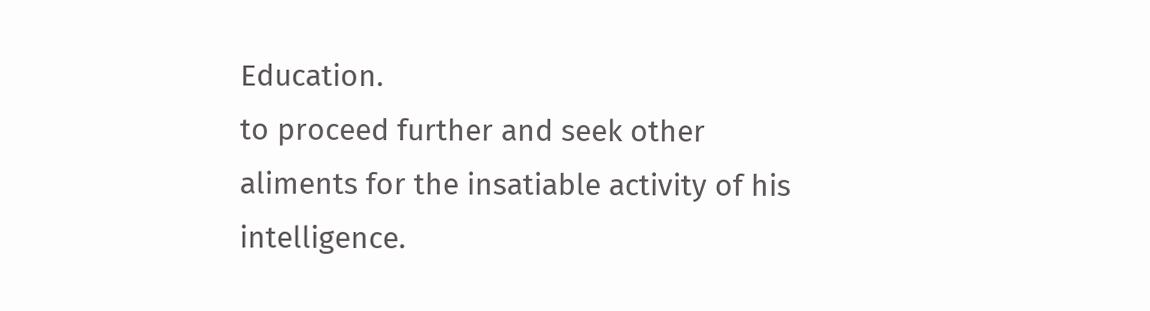Education.
to proceed further and seek other aliments for the insatiable activity of his intelligence.